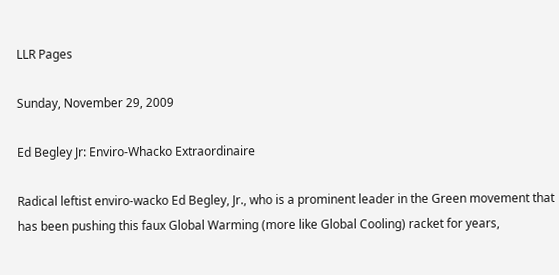LLR Pages

Sunday, November 29, 2009

Ed Begley Jr: Enviro-Whacko Extraordinaire

Radical leftist enviro-wacko Ed Begley, Jr., who is a prominent leader in the Green movement that has been pushing this faux Global Warming (more like Global Cooling) racket for years,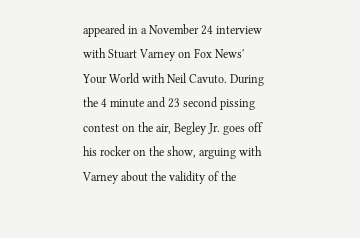appeared in a November 24 interview with Stuart Varney on Fox News' Your World with Neil Cavuto. During the 4 minute and 23 second pissing contest on the air, Begley Jr. goes off his rocker on the show, arguing with Varney about the validity of the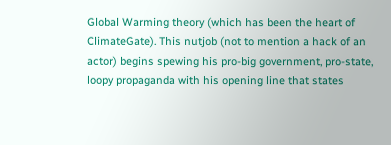Global Warming theory (which has been the heart of ClimateGate). This nutjob (not to mention a hack of an actor) begins spewing his pro-big government, pro-state, loopy propaganda with his opening line that states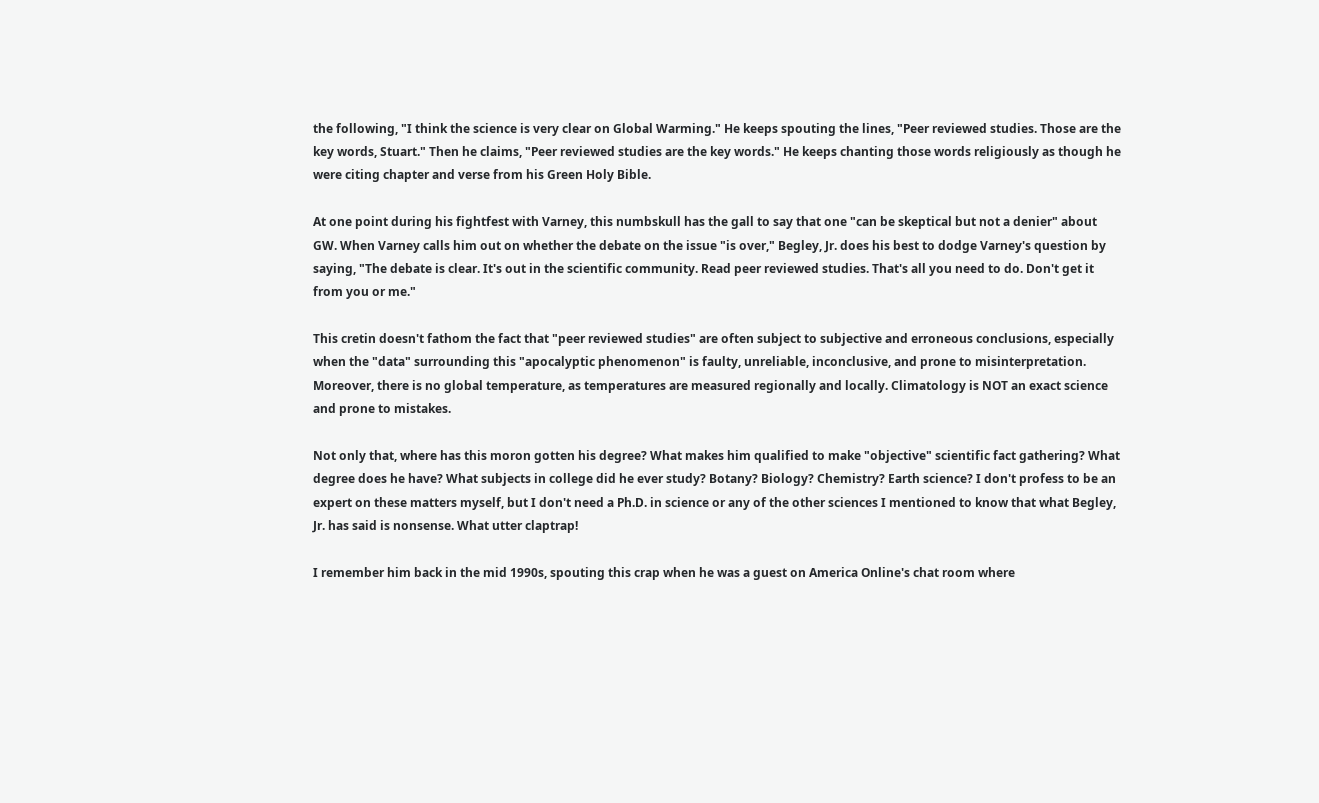the following, "I think the science is very clear on Global Warming." He keeps spouting the lines, "Peer reviewed studies. Those are the key words, Stuart." Then he claims, "Peer reviewed studies are the key words." He keeps chanting those words religiously as though he were citing chapter and verse from his Green Holy Bible.

At one point during his fightfest with Varney, this numbskull has the gall to say that one "can be skeptical but not a denier" about GW. When Varney calls him out on whether the debate on the issue "is over," Begley, Jr. does his best to dodge Varney's question by saying, "The debate is clear. It's out in the scientific community. Read peer reviewed studies. That's all you need to do. Don't get it from you or me."

This cretin doesn't fathom the fact that "peer reviewed studies" are often subject to subjective and erroneous conclusions, especially when the "data" surrounding this "apocalyptic phenomenon" is faulty, unreliable, inconclusive, and prone to misinterpretation. Moreover, there is no global temperature, as temperatures are measured regionally and locally. Climatology is NOT an exact science and prone to mistakes.

Not only that, where has this moron gotten his degree? What makes him qualified to make "objective" scientific fact gathering? What degree does he have? What subjects in college did he ever study? Botany? Biology? Chemistry? Earth science? I don't profess to be an expert on these matters myself, but I don't need a Ph.D. in science or any of the other sciences I mentioned to know that what Begley, Jr. has said is nonsense. What utter claptrap!

I remember him back in the mid 1990s, spouting this crap when he was a guest on America Online's chat room where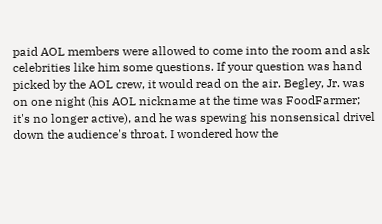paid AOL members were allowed to come into the room and ask celebrities like him some questions. If your question was hand picked by the AOL crew, it would read on the air. Begley, Jr. was on one night (his AOL nickname at the time was FoodFarmer; it's no longer active), and he was spewing his nonsensical drivel down the audience's throat. I wondered how the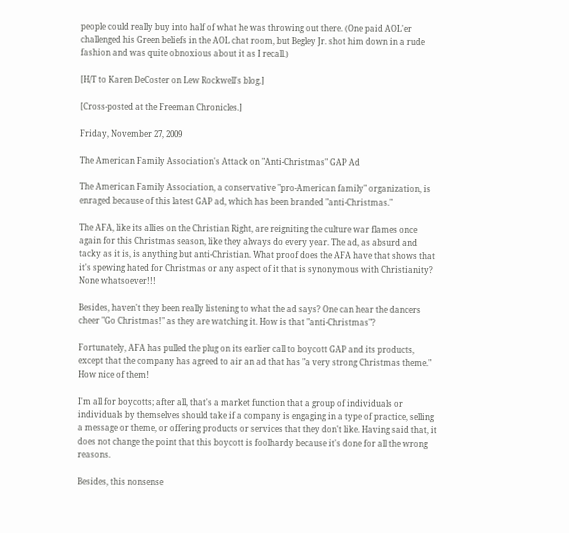people could really buy into half of what he was throwing out there. (One paid AOL'er challenged his Green beliefs in the AOL chat room, but Begley Jr. shot him down in a rude fashion and was quite obnoxious about it as I recall.)

[H/T to Karen DeCoster on Lew Rockwell's blog.]

[Cross-posted at the Freeman Chronicles.]

Friday, November 27, 2009

The American Family Association's Attack on "Anti-Christmas" GAP Ad

The American Family Association, a conservative "pro-American family" organization, is enraged because of this latest GAP ad, which has been branded "anti-Christmas."

The AFA, like its allies on the Christian Right, are reigniting the culture war flames once again for this Christmas season, like they always do every year. The ad, as absurd and tacky as it is, is anything but anti-Christian. What proof does the AFA have that shows that it's spewing hated for Christmas or any aspect of it that is synonymous with Christianity? None whatsoever!!!

Besides, haven't they been really listening to what the ad says? One can hear the dancers cheer "Go Christmas!" as they are watching it. How is that "anti-Christmas"?

Fortunately, AFA has pulled the plug on its earlier call to boycott GAP and its products, except that the company has agreed to air an ad that has "a very strong Christmas theme." How nice of them!

I'm all for boycotts; after all, that's a market function that a group of individuals or individuals by themselves should take if a company is engaging in a type of practice, selling a message or theme, or offering products or services that they don't like. Having said that, it does not change the point that this boycott is foolhardy because it's done for all the wrong reasons.

Besides, this nonsense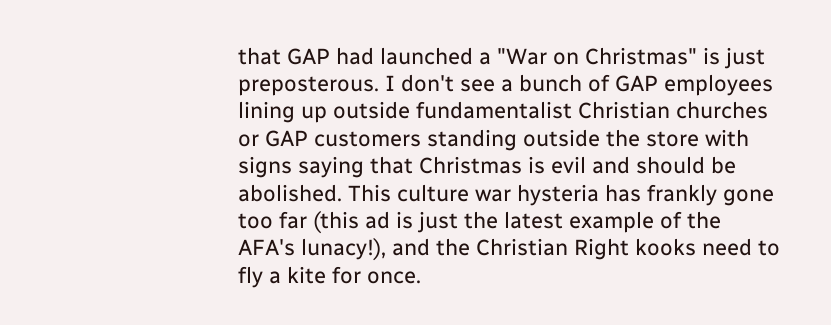that GAP had launched a "War on Christmas" is just preposterous. I don't see a bunch of GAP employees lining up outside fundamentalist Christian churches or GAP customers standing outside the store with signs saying that Christmas is evil and should be abolished. This culture war hysteria has frankly gone too far (this ad is just the latest example of the AFA's lunacy!), and the Christian Right kooks need to fly a kite for once.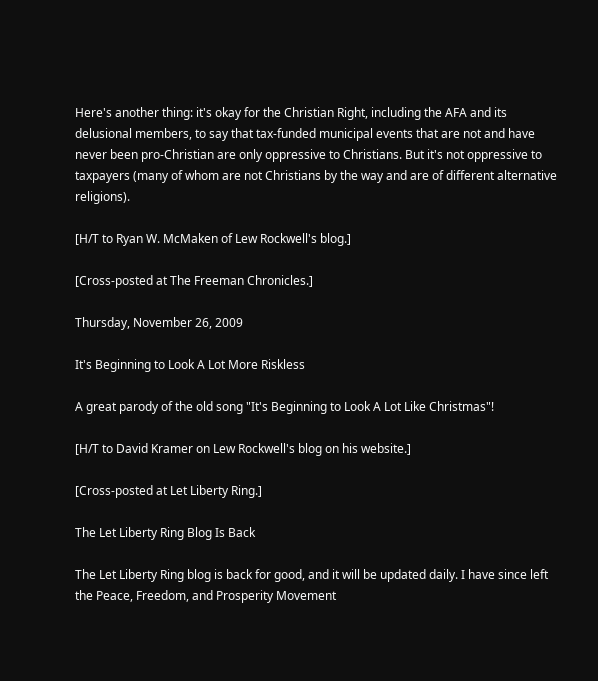Here's another thing: it's okay for the Christian Right, including the AFA and its delusional members, to say that tax-funded municipal events that are not and have never been pro-Christian are only oppressive to Christians. But it's not oppressive to taxpayers (many of whom are not Christians by the way and are of different alternative religions).

[H/T to Ryan W. McMaken of Lew Rockwell's blog.]

[Cross-posted at The Freeman Chronicles.]

Thursday, November 26, 2009

It's Beginning to Look A Lot More Riskless

A great parody of the old song "It's Beginning to Look A Lot Like Christmas"!

[H/T to David Kramer on Lew Rockwell's blog on his website.]

[Cross-posted at Let Liberty Ring.]

The Let Liberty Ring Blog Is Back

The Let Liberty Ring blog is back for good, and it will be updated daily. I have since left the Peace, Freedom, and Prosperity Movement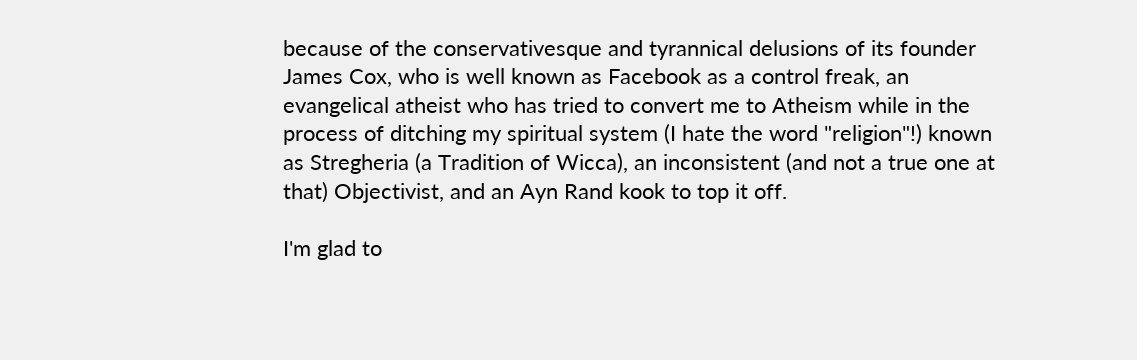because of the conservativesque and tyrannical delusions of its founder James Cox, who is well known as Facebook as a control freak, an evangelical atheist who has tried to convert me to Atheism while in the process of ditching my spiritual system (I hate the word "religion"!) known as Stregheria (a Tradition of Wicca), an inconsistent (and not a true one at that) Objectivist, and an Ayn Rand kook to top it off.

I'm glad to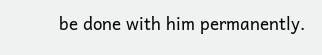be done with him permanently.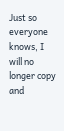Just so everyone knows, I will no longer copy and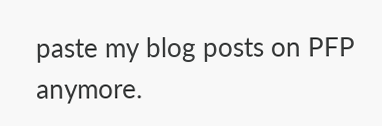paste my blog posts on PFP anymore.